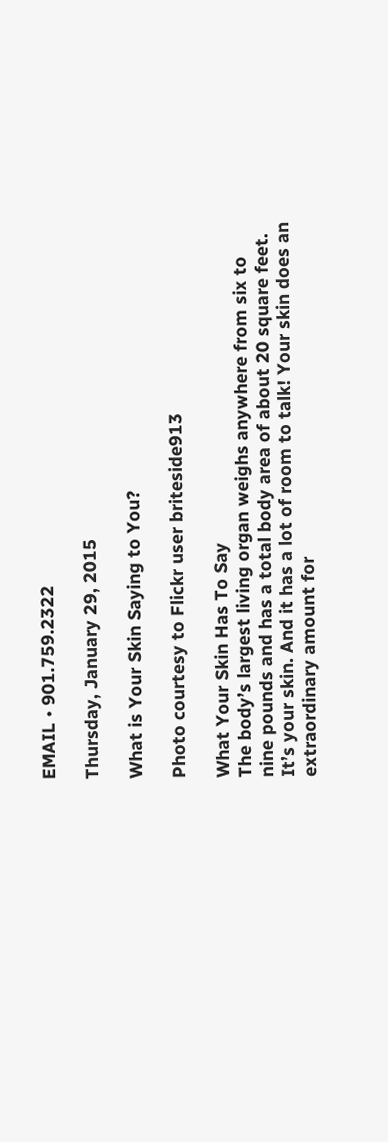EMAIL • 901.759.2322

Thursday, January 29, 2015

What is Your Skin Saying to You?

Photo courtesy to Flickr user briteside913

What Your Skin Has To Say
The body’s largest living organ weighs anywhere from six to nine pounds and has a total body area of about 20 square feet. It’s your skin. And it has a lot of room to talk! Your skin does an extraordinary amount for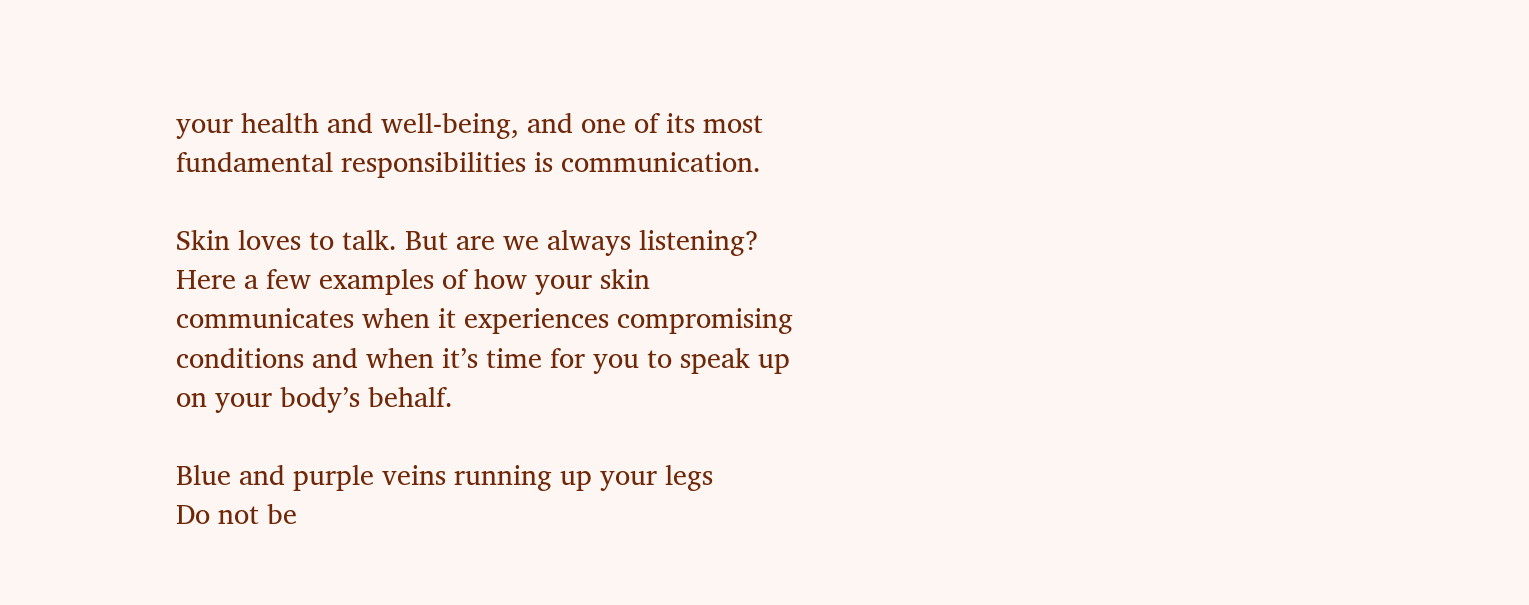your health and well-being, and one of its most fundamental responsibilities is communication.

Skin loves to talk. But are we always listening? Here a few examples of how your skin communicates when it experiences compromising conditions and when it’s time for you to speak up on your body’s behalf.

Blue and purple veins running up your legs
Do not be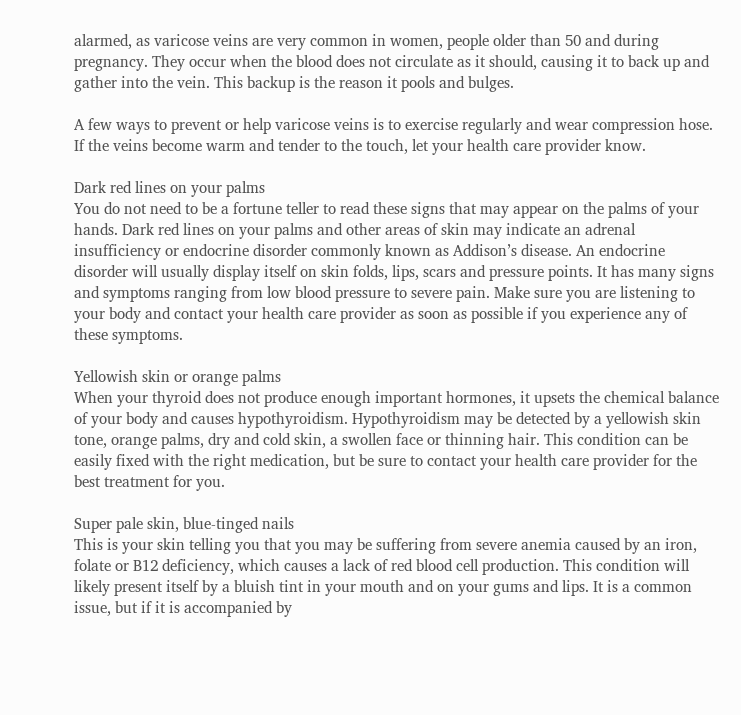alarmed, as varicose veins are very common in women, people older than 50 and during pregnancy. They occur when the blood does not circulate as it should, causing it to back up and gather into the vein. This backup is the reason it pools and bulges.

A few ways to prevent or help varicose veins is to exercise regularly and wear compression hose. If the veins become warm and tender to the touch, let your health care provider know.

Dark red lines on your palms
You do not need to be a fortune teller to read these signs that may appear on the palms of your hands. Dark red lines on your palms and other areas of skin may indicate an adrenal insufficiency or endocrine disorder commonly known as Addison’s disease. An endocrine disorder will usually display itself on skin folds, lips, scars and pressure points. It has many signs and symptoms ranging from low blood pressure to severe pain. Make sure you are listening to your body and contact your health care provider as soon as possible if you experience any of these symptoms.

Yellowish skin or orange palms
When your thyroid does not produce enough important hormones, it upsets the chemical balance of your body and causes hypothyroidism. Hypothyroidism may be detected by a yellowish skin tone, orange palms, dry and cold skin, a swollen face or thinning hair. This condition can be easily fixed with the right medication, but be sure to contact your health care provider for the best treatment for you.

Super pale skin, blue-tinged nails
This is your skin telling you that you may be suffering from severe anemia caused by an iron, folate or B12 deficiency, which causes a lack of red blood cell production. This condition will likely present itself by a bluish tint in your mouth and on your gums and lips. It is a common issue, but if it is accompanied by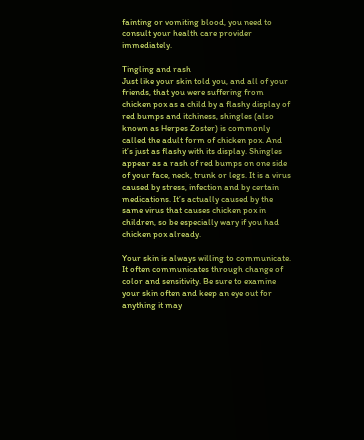fainting or vomiting blood, you need to consult your health care provider immediately.

Tingling and rash
Just like your skin told you, and all of your friends, that you were suffering from chicken pox as a child by a flashy display of red bumps and itchiness, shingles (also known as Herpes Zoster) is commonly called the adult form of chicken pox. And it’s just as flashy with its display. Shingles appear as a rash of red bumps on one side of your face, neck, trunk or legs. It is a virus caused by stress, infection and by certain medications. It’s actually caused by the same virus that causes chicken pox in children, so be especially wary if you had chicken pox already.

Your skin is always willing to communicate. It often communicates through change of color and sensitivity. Be sure to examine your skin often and keep an eye out for anything it may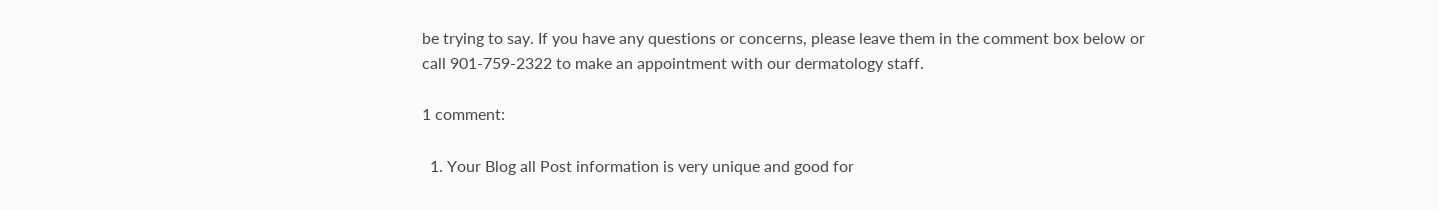be trying to say. If you have any questions or concerns, please leave them in the comment box below or call 901-759-2322 to make an appointment with our dermatology staff.

1 comment:

  1. Your Blog all Post information is very unique and good for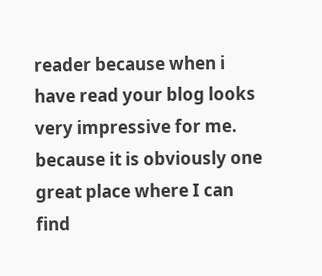reader because when i have read your blog looks very impressive for me. because it is obviously one great place where I can find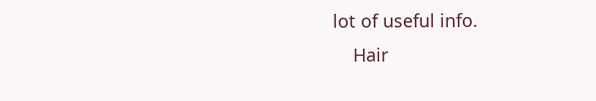lot of useful info.
    Hair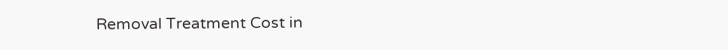Removal Treatment Cost in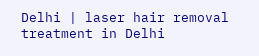Delhi | laser hair removal treatment in Delhi